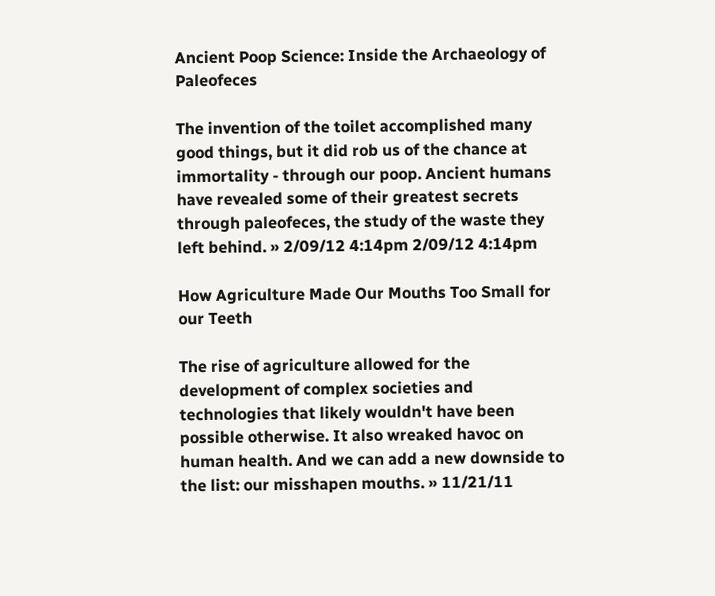Ancient Poop Science: Inside the Archaeology of Paleofeces

The invention of the toilet accomplished many good things, but it did rob us of the chance at immortality - through our poop. Ancient humans have revealed some of their greatest secrets through paleofeces, the study of the waste they left behind. » 2/09/12 4:14pm 2/09/12 4:14pm

How Agriculture Made Our Mouths Too Small for our Teeth

The rise of agriculture allowed for the development of complex societies and technologies that likely wouldn't have been possible otherwise. It also wreaked havoc on human health. And we can add a new downside to the list: our misshapen mouths. » 11/21/11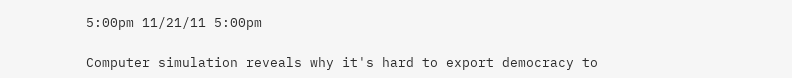5:00pm 11/21/11 5:00pm

Computer simulation reveals why it's hard to export democracy to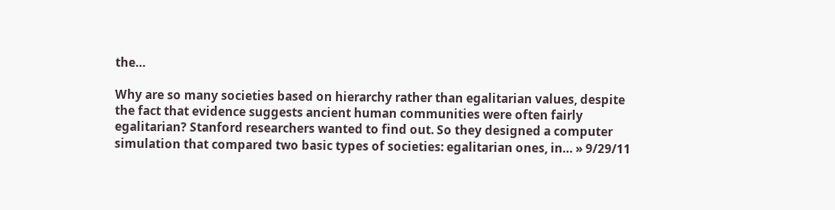the…

Why are so many societies based on hierarchy rather than egalitarian values, despite the fact that evidence suggests ancient human communities were often fairly egalitarian? Stanford researchers wanted to find out. So they designed a computer simulation that compared two basic types of societies: egalitarian ones, in… » 9/29/11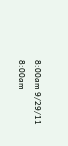8:00am 9/29/11 8:00am